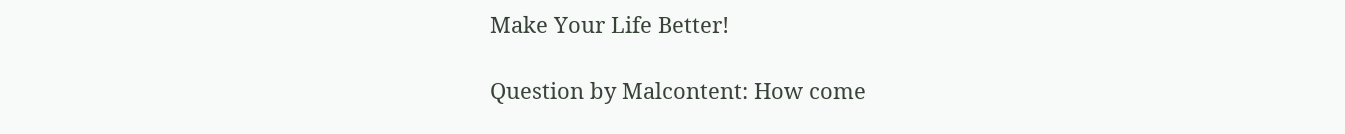Make Your Life Better!

Question by Malcontent: How come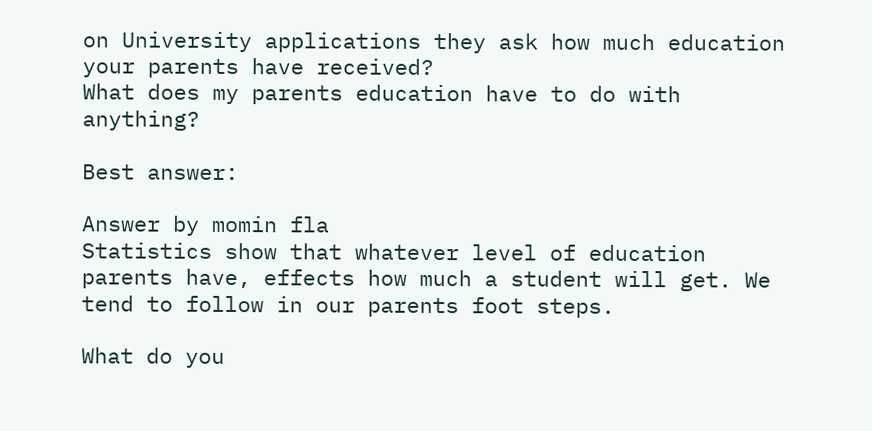on University applications they ask how much education your parents have received?
What does my parents education have to do with anything?

Best answer:

Answer by momin fla
Statistics show that whatever level of education parents have, effects how much a student will get. We tend to follow in our parents foot steps.

What do you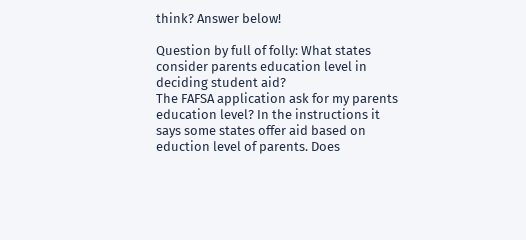think? Answer below!

Question by full of folly: What states consider parents education level in deciding student aid?
The FAFSA application ask for my parents education level? In the instructions it says some states offer aid based on eduction level of parents. Does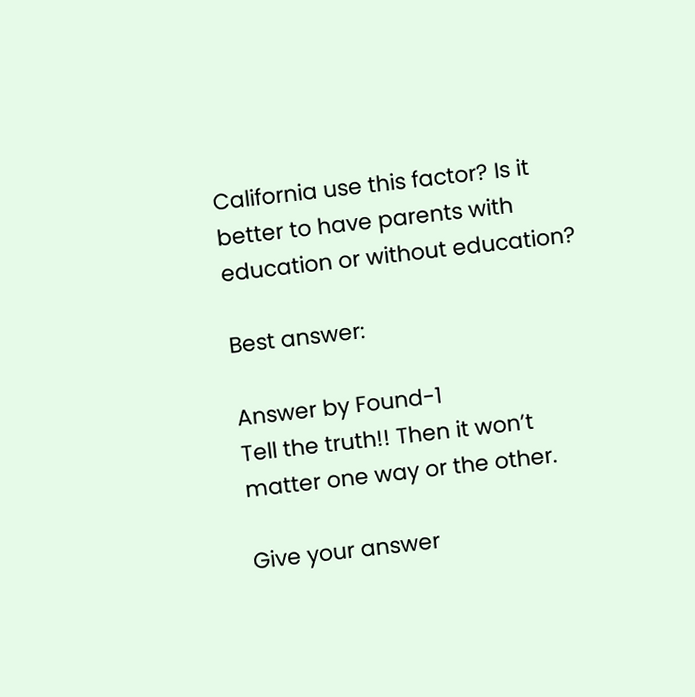California use this factor? Is it better to have parents with education or without education?

Best answer:

Answer by Found-1
Tell the truth!! Then it won’t matter one way or the other.

Give your answer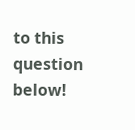to this question below!